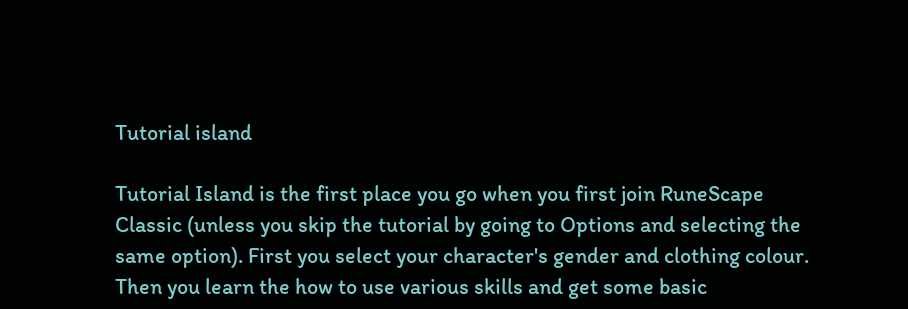Tutorial island

Tutorial Island is the first place you go when you first join RuneScape Classic (unless you skip the tutorial by going to Options and selecting the same option). First you select your character's gender and clothing colour. Then you learn the how to use various skills and get some basic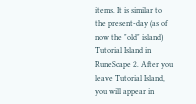items. It is similar to the present-day (as of now the "old" island) Tutorial Island in RuneScape 2. After you leave Tutorial Island, you will appear in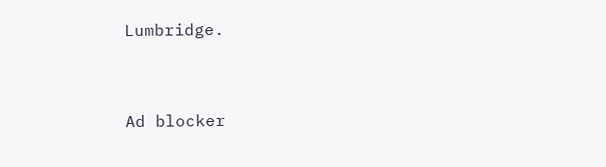Lumbridge.


Ad blocker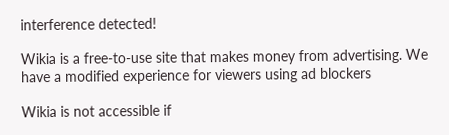interference detected!

Wikia is a free-to-use site that makes money from advertising. We have a modified experience for viewers using ad blockers

Wikia is not accessible if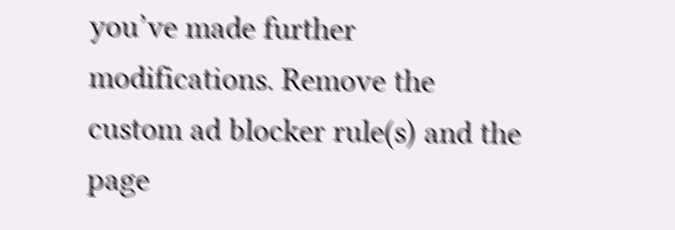you’ve made further modifications. Remove the custom ad blocker rule(s) and the page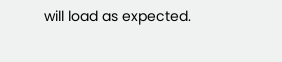will load as expected.